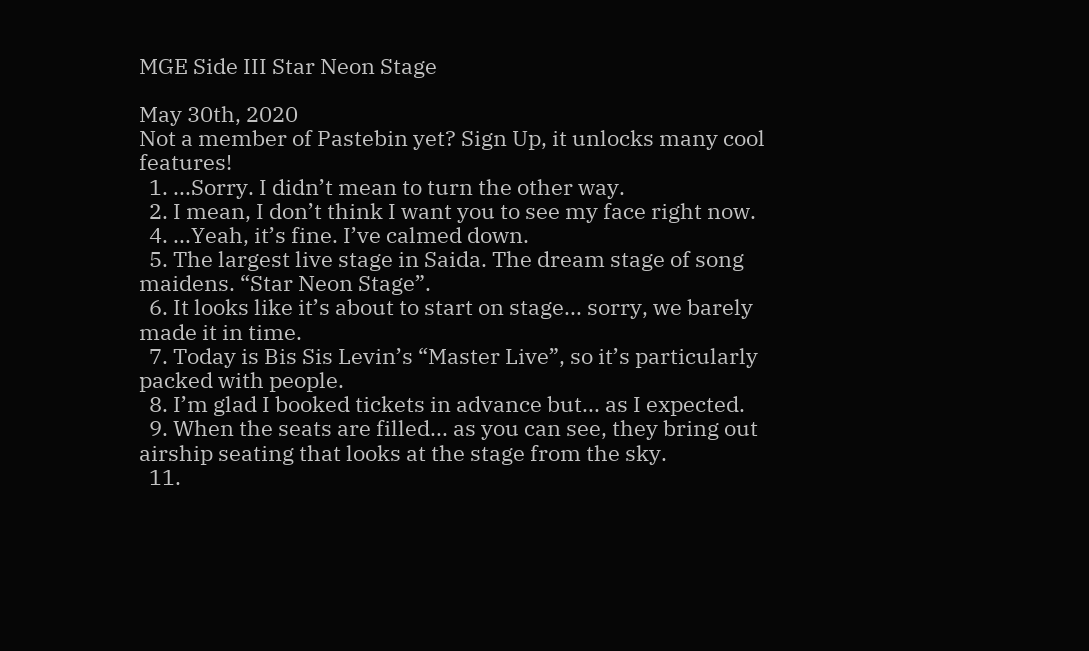MGE Side III Star Neon Stage

May 30th, 2020
Not a member of Pastebin yet? Sign Up, it unlocks many cool features!
  1. ...Sorry. I didn’t mean to turn the other way.
  2. I mean, I don’t think I want you to see my face right now.
  4. ...Yeah, it’s fine. I’ve calmed down.
  5. The largest live stage in Saida. The dream stage of song maidens. “Star Neon Stage”.
  6. It looks like it’s about to start on stage... sorry, we barely made it in time.
  7. Today is Bis Sis Levin’s “Master Live”, so it’s particularly packed with people.
  8. I’m glad I booked tickets in advance but... as I expected.
  9. When the seats are filled... as you can see, they bring out airship seating that looks at the stage from the sky.
  11.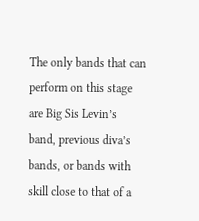The only bands that can perform on this stage are Big Sis Levin’s band, previous diva’s bands, or bands with skill close to that of a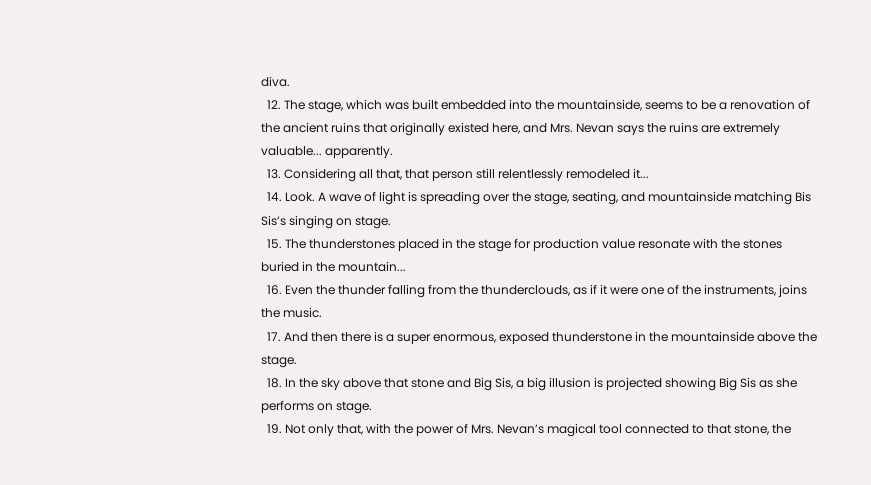diva.
  12. The stage, which was built embedded into the mountainside, seems to be a renovation of the ancient ruins that originally existed here, and Mrs. Nevan says the ruins are extremely valuable... apparently.
  13. Considering all that, that person still relentlessly remodeled it...
  14. Look. A wave of light is spreading over the stage, seating, and mountainside matching Bis Sis’s singing on stage.
  15. The thunderstones placed in the stage for production value resonate with the stones buried in the mountain...
  16. Even the thunder falling from the thunderclouds, as if it were one of the instruments, joins the music.
  17. And then there is a super enormous, exposed thunderstone in the mountainside above the stage.
  18. In the sky above that stone and Big Sis, a big illusion is projected showing Big Sis as she performs on stage.
  19. Not only that, with the power of Mrs. Nevan’s magical tool connected to that stone, the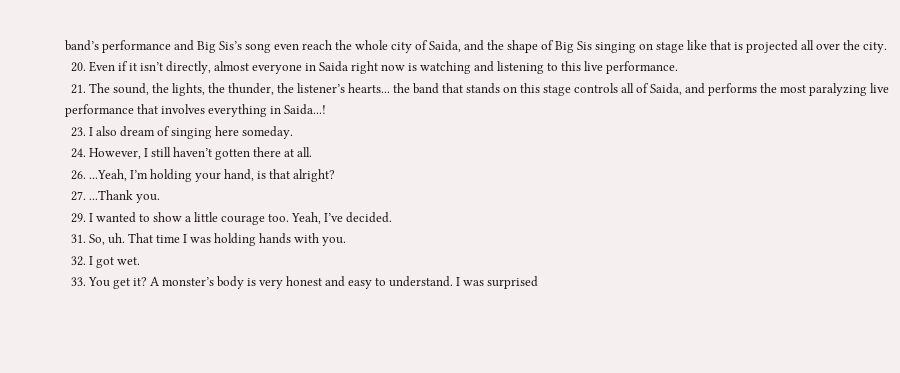band’s performance and Big Sis’s song even reach the whole city of Saida, and the shape of Big Sis singing on stage like that is projected all over the city.
  20. Even if it isn’t directly, almost everyone in Saida right now is watching and listening to this live performance.
  21. The sound, the lights, the thunder, the listener’s hearts... the band that stands on this stage controls all of Saida, and performs the most paralyzing live performance that involves everything in Saida...!
  23. I also dream of singing here someday.
  24. However, I still haven’t gotten there at all.
  26. ...Yeah, I’m holding your hand, is that alright?
  27. ...Thank you.
  29. I wanted to show a little courage too. Yeah, I’ve decided.
  31. So, uh. That time I was holding hands with you.
  32. I got wet.
  33. You get it? A monster’s body is very honest and easy to understand. I was surprised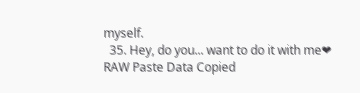myself.
  35. Hey, do you... want to do it with me❤
RAW Paste Data Copied